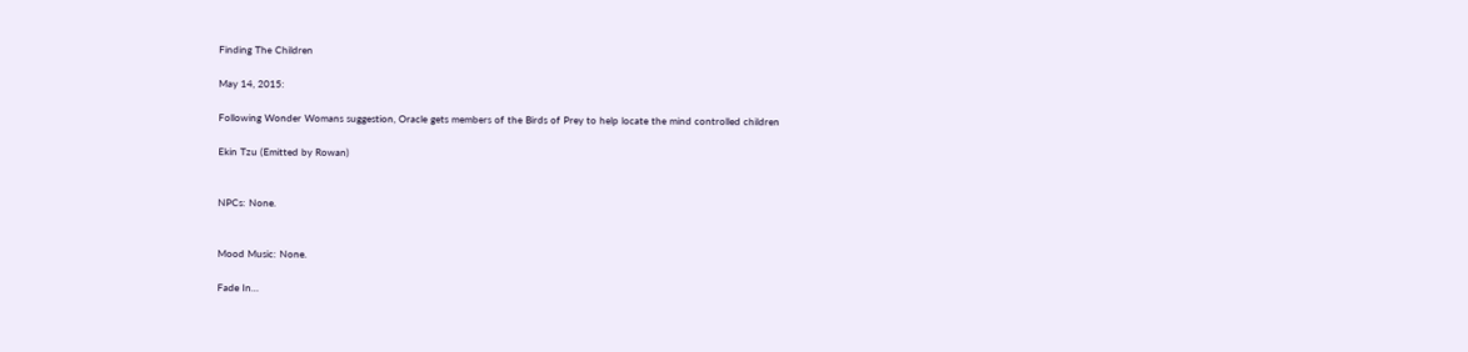Finding The Children

May 14, 2015:

Following Wonder Womans suggestion, Oracle gets members of the Birds of Prey to help locate the mind controlled children

Ekin Tzu (Emitted by Rowan)


NPCs: None.


Mood Music: None.

Fade In…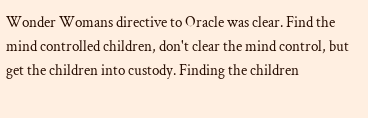Wonder Womans directive to Oracle was clear. Find the mind controlled children, don't clear the mind control, but get the children into custody. Finding the children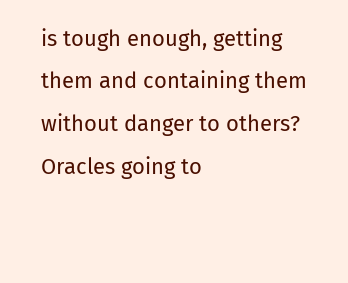is tough enough, getting them and containing them without danger to others? Oracles going to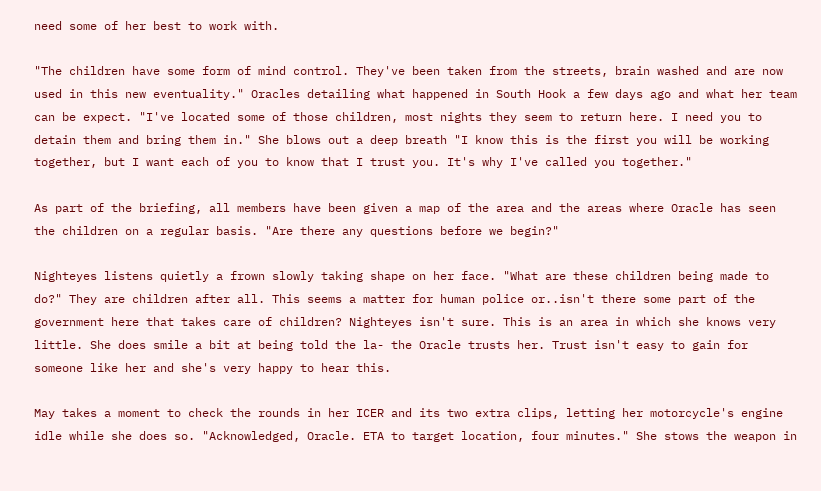need some of her best to work with.

"The children have some form of mind control. They've been taken from the streets, brain washed and are now used in this new eventuality." Oracles detailing what happened in South Hook a few days ago and what her team can be expect. "I've located some of those children, most nights they seem to return here. I need you to detain them and bring them in." She blows out a deep breath "I know this is the first you will be working together, but I want each of you to know that I trust you. It's why I've called you together."

As part of the briefing, all members have been given a map of the area and the areas where Oracle has seen the children on a regular basis. "Are there any questions before we begin?"

Nighteyes listens quietly a frown slowly taking shape on her face. "What are these children being made to do?" They are children after all. This seems a matter for human police or..isn't there some part of the government here that takes care of children? Nighteyes isn't sure. This is an area in which she knows very little. She does smile a bit at being told the la- the Oracle trusts her. Trust isn't easy to gain for someone like her and she's very happy to hear this.

May takes a moment to check the rounds in her ICER and its two extra clips, letting her motorcycle's engine idle while she does so. "Acknowledged, Oracle. ETA to target location, four minutes." She stows the weapon in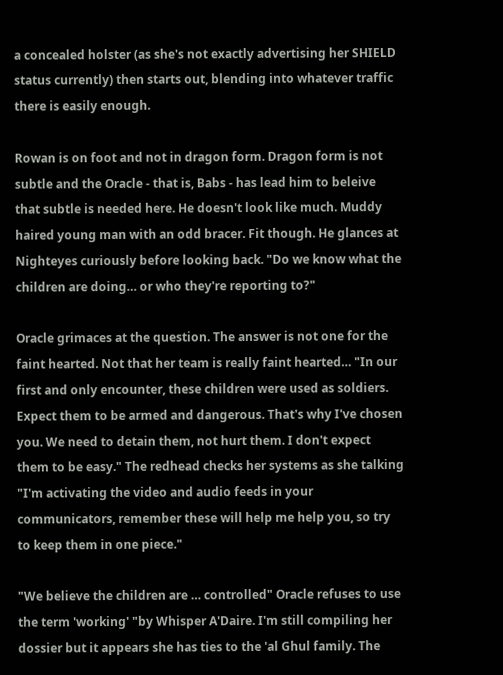a concealed holster (as she's not exactly advertising her SHIELD status currently) then starts out, blending into whatever traffic there is easily enough.

Rowan is on foot and not in dragon form. Dragon form is not subtle and the Oracle - that is, Babs - has lead him to beleive that subtle is needed here. He doesn't look like much. Muddy haired young man with an odd bracer. Fit though. He glances at Nighteyes curiously before looking back. "Do we know what the children are doing… or who they're reporting to?"

Oracle grimaces at the question. The answer is not one for the faint hearted. Not that her team is really faint hearted… "In our first and only encounter, these children were used as soldiers. Expect them to be armed and dangerous. That's why I've chosen you. We need to detain them, not hurt them. I don't expect them to be easy." The redhead checks her systems as she talking "I'm activating the video and audio feeds in your communicators, remember these will help me help you, so try to keep them in one piece."

"We believe the children are … controlled" Oracle refuses to use the term 'working' "by Whisper A'Daire. I'm still compiling her dossier but it appears she has ties to the 'al Ghul family. The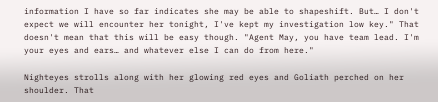information I have so far indicates she may be able to shapeshift. But… I don't expect we will encounter her tonight, I've kept my investigation low key." That doesn't mean that this will be easy though. "Agent May, you have team lead. I'm your eyes and ears… and whatever else I can do from here."

Nighteyes strolls along with her glowing red eyes and Goliath perched on her shoulder. That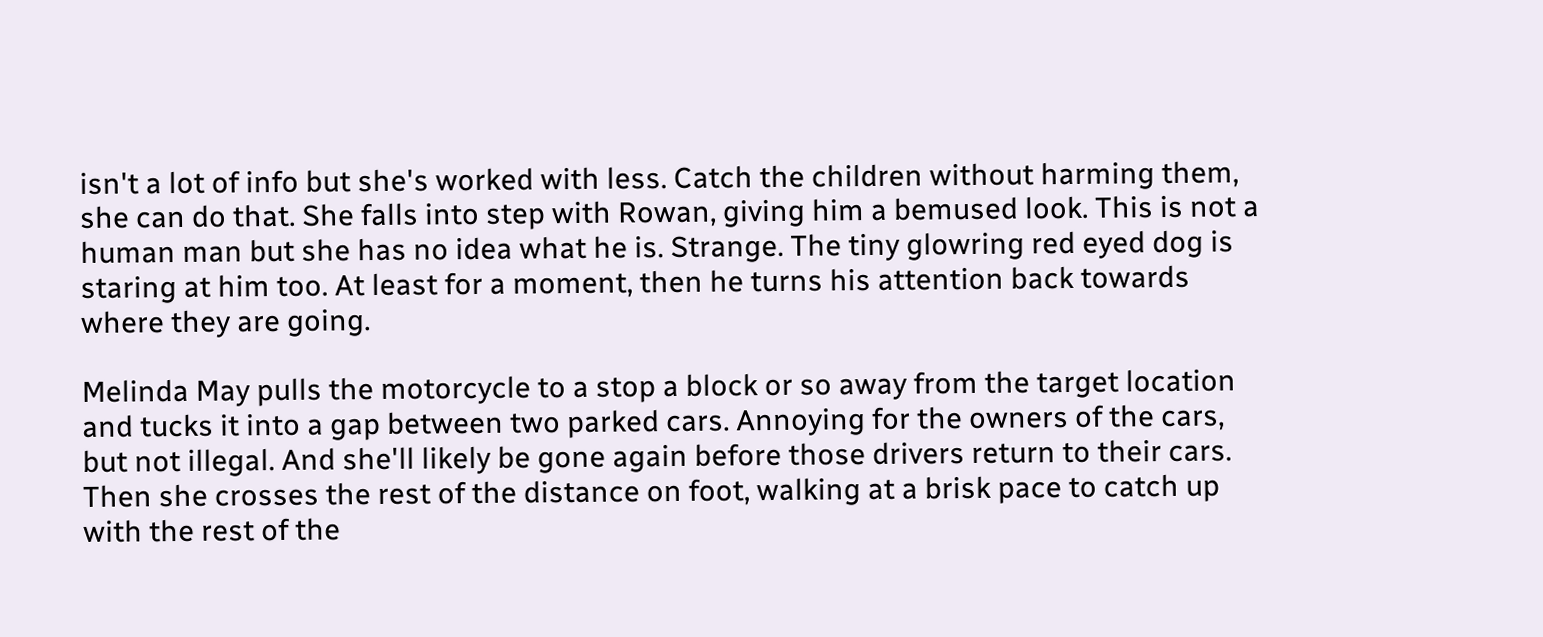isn't a lot of info but she's worked with less. Catch the children without harming them, she can do that. She falls into step with Rowan, giving him a bemused look. This is not a human man but she has no idea what he is. Strange. The tiny glowring red eyed dog is staring at him too. At least for a moment, then he turns his attention back towards where they are going.

Melinda May pulls the motorcycle to a stop a block or so away from the target location and tucks it into a gap between two parked cars. Annoying for the owners of the cars, but not illegal. And she'll likely be gone again before those drivers return to their cars. Then she crosses the rest of the distance on foot, walking at a brisk pace to catch up with the rest of the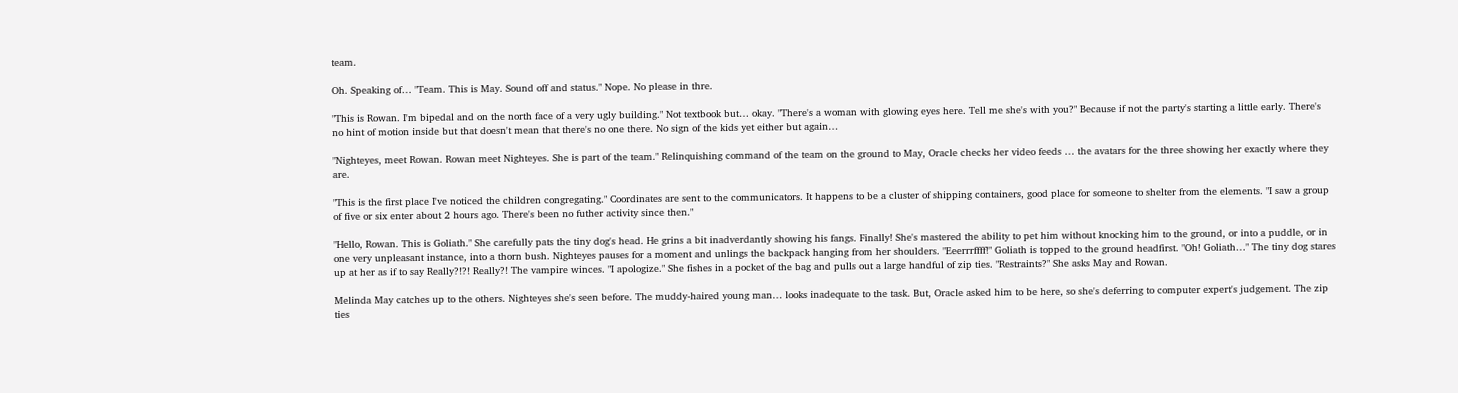team.

Oh. Speaking of… "Team. This is May. Sound off and status." Nope. No please in thre.

"This is Rowan. I'm bipedal and on the north face of a very ugly building." Not textbook but… okay. "There's a woman with glowing eyes here. Tell me she's with you?" Because if not the party's starting a little early. There's no hint of motion inside but that doesn't mean that there's no one there. No sign of the kids yet either but again…

"Nighteyes, meet Rowan. Rowan meet Nighteyes. She is part of the team." Relinquishing command of the team on the ground to May, Oracle checks her video feeds … the avatars for the three showing her exactly where they are.

"This is the first place I've noticed the children congregating." Coordinates are sent to the communicators. It happens to be a cluster of shipping containers, good place for someone to shelter from the elements. "I saw a group of five or six enter about 2 hours ago. There's been no futher activity since then."

"Hello, Rowan. This is Goliath." She carefully pats the tiny dog's head. He grins a bit inadverdantly showing his fangs. Finally! She's mastered the ability to pet him without knocking him to the ground, or into a puddle, or in one very unpleasant instance, into a thorn bush. Nighteyes pauses for a moment and unlings the backpack hanging from her shoulders. "Eeerrrffff!" Goliath is topped to the ground headfirst. "Oh! Goliath…" The tiny dog stares up at her as if to say Really?!?! Really?! The vampire winces. "I apologize." She fishes in a pocket of the bag and pulls out a large handful of zip ties. "Restraints?" She asks May and Rowan.

Melinda May catches up to the others. Nighteyes she's seen before. The muddy-haired young man… looks inadequate to the task. But, Oracle asked him to be here, so she's deferring to computer expert's judgement. The zip ties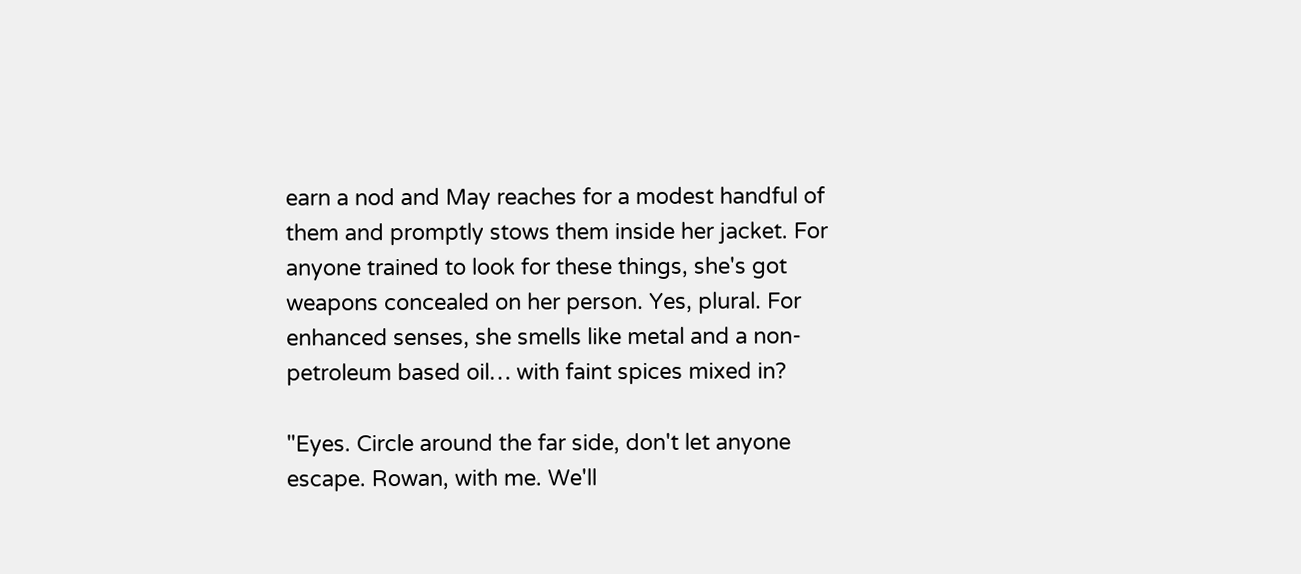earn a nod and May reaches for a modest handful of them and promptly stows them inside her jacket. For anyone trained to look for these things, she's got weapons concealed on her person. Yes, plural. For enhanced senses, she smells like metal and a non-petroleum based oil… with faint spices mixed in?

"Eyes. Circle around the far side, don't let anyone escape. Rowan, with me. We'll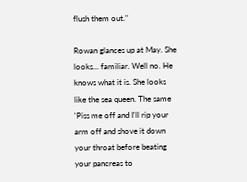flush them out."

Rowan glances up at May. She looks… familiar. Well no. He knows what it is. She looks like the sea queen. The same 'Piss me off and I'll rip your arm off and shove it down your throat before beating your pancreas to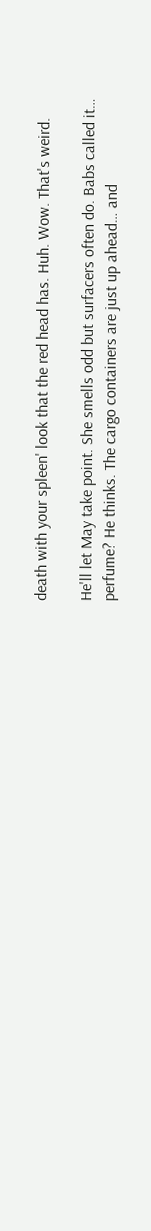death with your spleen' look that the red head has. Huh. Wow. That's weird.

He'll let May take point. She smells odd but surfacers often do. Babs called it… perfume? He thinks. The cargo containers are just up ahead… and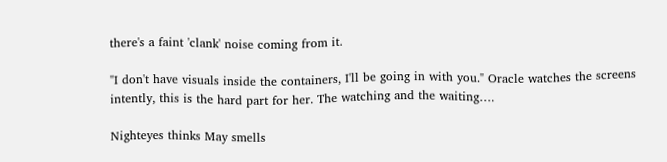there's a faint 'clank' noise coming from it.

"I don't have visuals inside the containers, I'll be going in with you." Oracle watches the screens intently, this is the hard part for her. The watching and the waiting….

Nighteyes thinks May smells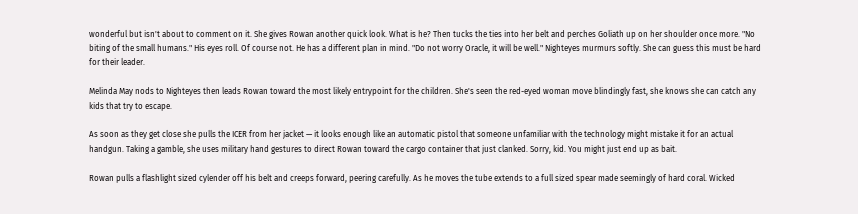wonderful but isn't about to comment on it. She gives Rowan another quick look. What is he? Then tucks the ties into her belt and perches Goliath up on her shoulder once more. "No biting of the small humans." His eyes roll. Of course not. He has a different plan in mind. "Do not worry Oracle, it will be well." Nighteyes murmurs softly. She can guess this must be hard for their leader.

Melinda May nods to Nighteyes then leads Rowan toward the most likely entrypoint for the children. She's seen the red-eyed woman move blindingly fast, she knows she can catch any kids that try to escape.

As soon as they get close she pulls the ICER from her jacket — it looks enough like an automatic pistol that someone unfamiliar with the technology might mistake it for an actual handgun. Taking a gamble, she uses military hand gestures to direct Rowan toward the cargo container that just clanked. Sorry, kid. You might just end up as bait.

Rowan pulls a flashlight sized cylender off his belt and creeps forward, peering carefully. As he moves the tube extends to a full sized spear made seemingly of hard coral. Wicked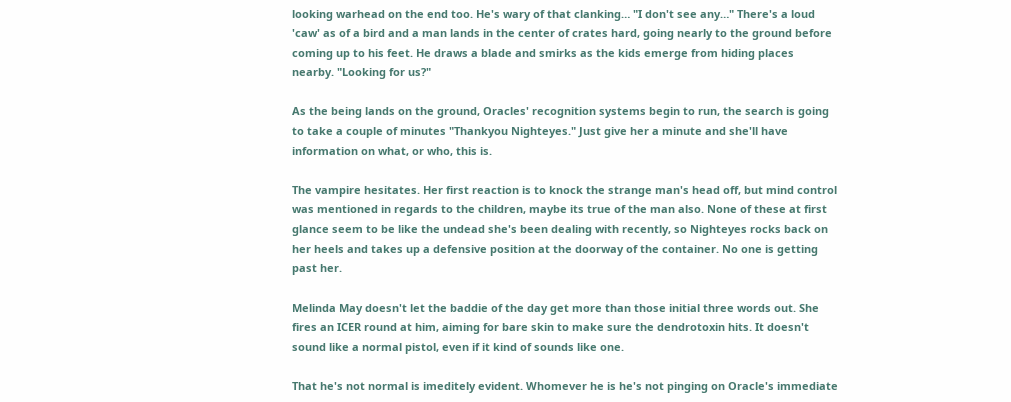looking warhead on the end too. He's wary of that clanking… "I don't see any…" There's a loud 'caw' as of a bird and a man lands in the center of crates hard, going nearly to the ground before coming up to his feet. He draws a blade and smirks as the kids emerge from hiding places nearby. "Looking for us?"

As the being lands on the ground, Oracles' recognition systems begin to run, the search is going to take a couple of minutes "Thankyou Nighteyes." Just give her a minute and she'll have information on what, or who, this is.

The vampire hesitates. Her first reaction is to knock the strange man's head off, but mind control was mentioned in regards to the children, maybe its true of the man also. None of these at first glance seem to be like the undead she's been dealing with recently, so Nighteyes rocks back on her heels and takes up a defensive position at the doorway of the container. No one is getting past her.

Melinda May doesn't let the baddie of the day get more than those initial three words out. She fires an ICER round at him, aiming for bare skin to make sure the dendrotoxin hits. It doesn't sound like a normal pistol, even if it kind of sounds like one.

That he's not normal is imeditely evident. Whomever he is he's not pinging on Oracle's immediate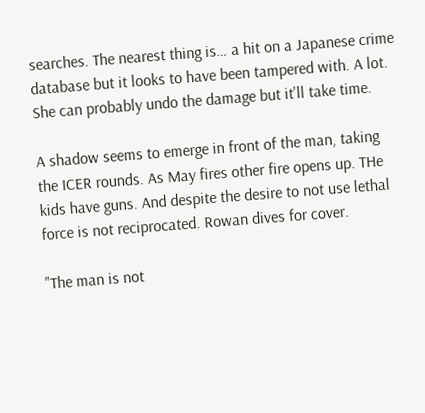searches. The nearest thing is… a hit on a Japanese crime database but it looks to have been tampered with. A lot. She can probably undo the damage but it'll take time.

A shadow seems to emerge in front of the man, taking the ICER rounds. As May fires other fire opens up. THe kids have guns. And despite the desire to not use lethal force is not reciprocated. Rowan dives for cover.

"The man is not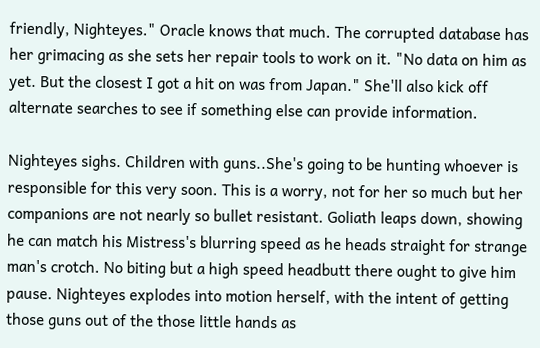friendly, Nighteyes." Oracle knows that much. The corrupted database has her grimacing as she sets her repair tools to work on it. "No data on him as yet. But the closest I got a hit on was from Japan." She'll also kick off alternate searches to see if something else can provide information.

Nighteyes sighs. Children with guns..She's going to be hunting whoever is responsible for this very soon. This is a worry, not for her so much but her companions are not nearly so bullet resistant. Goliath leaps down, showing he can match his Mistress's blurring speed as he heads straight for strange man's crotch. No biting but a high speed headbutt there ought to give him pause. Nighteyes explodes into motion herself, with the intent of getting those guns out of the those little hands as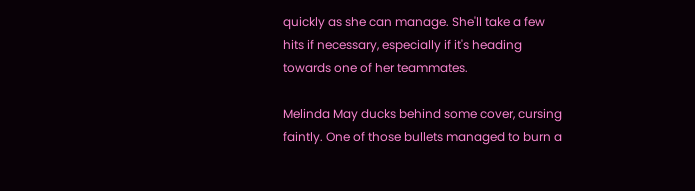quickly as she can manage. She'll take a few hits if necessary, especially if it's heading towards one of her teammates.

Melinda May ducks behind some cover, cursing faintly. One of those bullets managed to burn a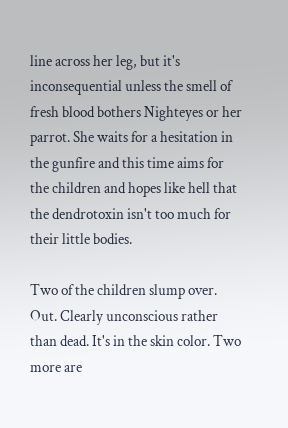line across her leg, but it's inconsequential unless the smell of fresh blood bothers Nighteyes or her parrot. She waits for a hesitation in the gunfire and this time aims for the children and hopes like hell that the dendrotoxin isn't too much for their little bodies.

Two of the children slump over. Out. Clearly unconscious rather than dead. It's in the skin color. Two more are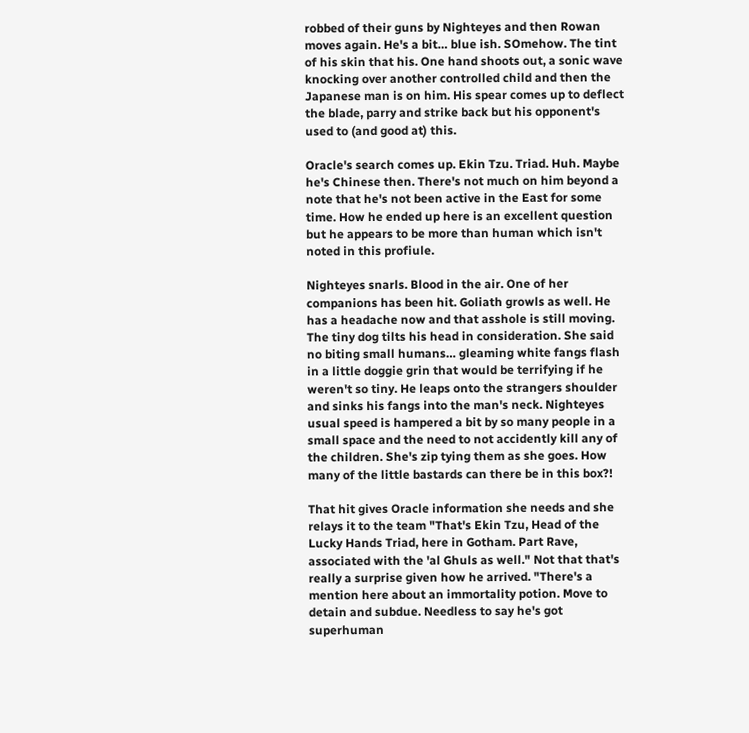robbed of their guns by Nighteyes and then Rowan moves again. He's a bit… blue ish. SOmehow. The tint of his skin that his. One hand shoots out, a sonic wave knocking over another controlled child and then the Japanese man is on him. His spear comes up to deflect the blade, parry and strike back but his opponent's used to (and good at) this.

Oracle's search comes up. Ekin Tzu. Triad. Huh. Maybe he's Chinese then. There's not much on him beyond a note that he's not been active in the East for some time. How he ended up here is an excellent question but he appears to be more than human which isn't noted in this profiule.

Nighteyes snarls. Blood in the air. One of her companions has been hit. Goliath growls as well. He has a headache now and that asshole is still moving. The tiny dog tilts his head in consideration. She said no biting small humans… gleaming white fangs flash in a little doggie grin that would be terrifying if he weren't so tiny. He leaps onto the strangers shoulder and sinks his fangs into the man's neck. Nighteyes usual speed is hampered a bit by so many people in a small space and the need to not accidently kill any of the children. She's zip tying them as she goes. How many of the little bastards can there be in this box?!

That hit gives Oracle information she needs and she relays it to the team "That's Ekin Tzu, Head of the Lucky Hands Triad, here in Gotham. Part Rave, associated with the 'al Ghuls as well." Not that that's really a surprise given how he arrived. "There's a mention here about an immortality potion. Move to detain and subdue. Needless to say he's got superhuman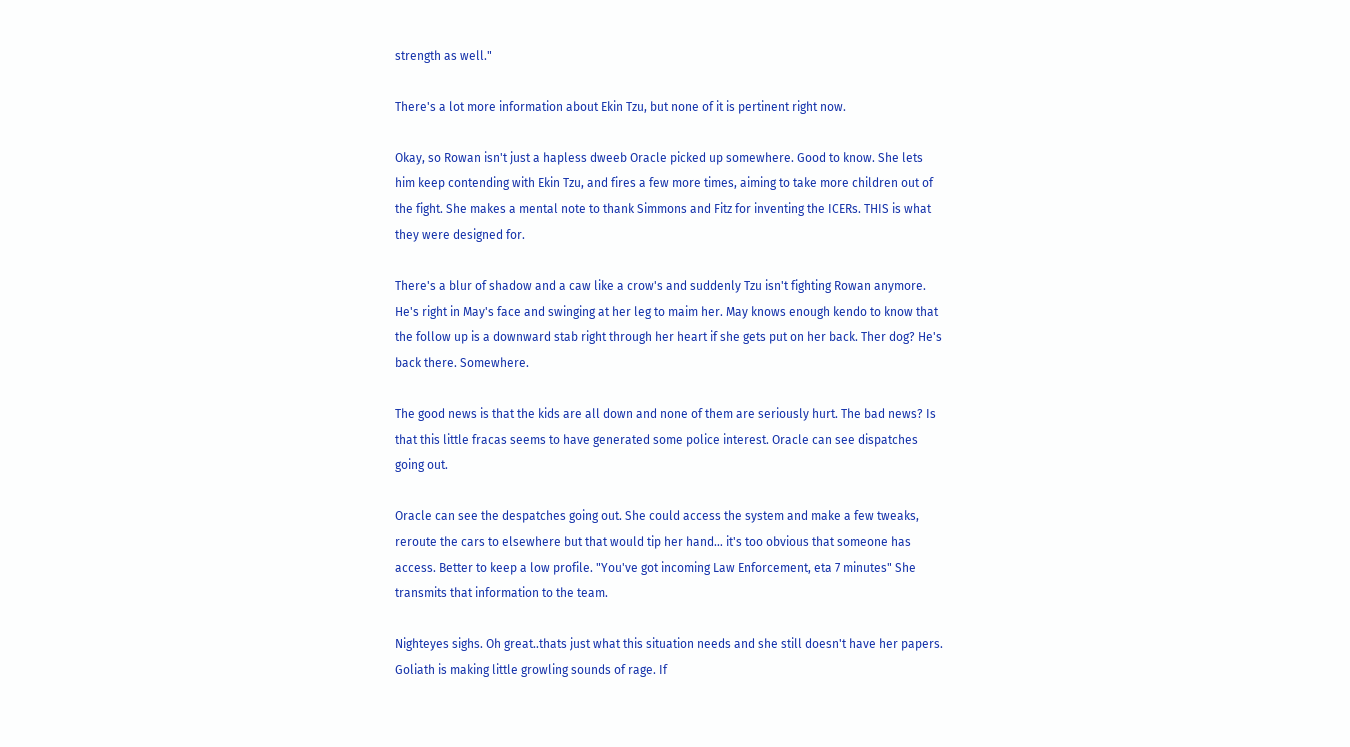strength as well."

There's a lot more information about Ekin Tzu, but none of it is pertinent right now.

Okay, so Rowan isn't just a hapless dweeb Oracle picked up somewhere. Good to know. She lets him keep contending with Ekin Tzu, and fires a few more times, aiming to take more children out of the fight. She makes a mental note to thank Simmons and Fitz for inventing the ICERs. THIS is what they were designed for.

There's a blur of shadow and a caw like a crow's and suddenly Tzu isn't fighting Rowan anymore. He's right in May's face and swinging at her leg to maim her. May knows enough kendo to know that the follow up is a downward stab right through her heart if she gets put on her back. Ther dog? He's back there. Somewhere.

The good news is that the kids are all down and none of them are seriously hurt. The bad news? Is that this little fracas seems to have generated some police interest. Oracle can see dispatches going out.

Oracle can see the despatches going out. She could access the system and make a few tweaks, reroute the cars to elsewhere but that would tip her hand… it's too obvious that someone has access. Better to keep a low profile. "You've got incoming Law Enforcement, eta 7 minutes" She transmits that information to the team.

Nighteyes sighs. Oh great..thats just what this situation needs and she still doesn't have her papers. Goliath is making little growling sounds of rage. If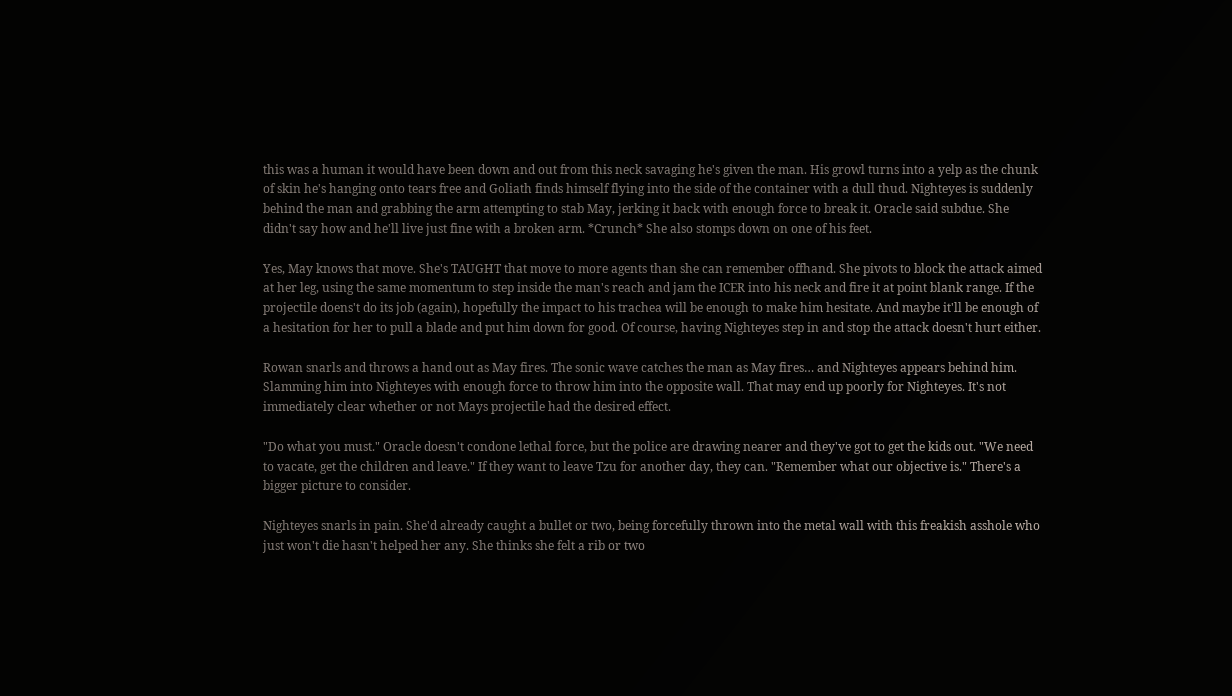this was a human it would have been down and out from this neck savaging he's given the man. His growl turns into a yelp as the chunk of skin he's hanging onto tears free and Goliath finds himself flying into the side of the container with a dull thud. Nighteyes is suddenly behind the man and grabbing the arm attempting to stab May, jerking it back with enough force to break it. Oracle said subdue. She didn't say how and he'll live just fine with a broken arm. *Crunch* She also stomps down on one of his feet.

Yes, May knows that move. She's TAUGHT that move to more agents than she can remember offhand. She pivots to block the attack aimed at her leg, using the same momentum to step inside the man's reach and jam the ICER into his neck and fire it at point blank range. If the projectile doens't do its job (again), hopefully the impact to his trachea will be enough to make him hesitate. And maybe it'll be enough of a hesitation for her to pull a blade and put him down for good. Of course, having Nighteyes step in and stop the attack doesn't hurt either.

Rowan snarls and throws a hand out as May fires. The sonic wave catches the man as May fires… and Nighteyes appears behind him. Slamming him into Nighteyes with enough force to throw him into the opposite wall. That may end up poorly for Nighteyes. It's not immediately clear whether or not Mays projectile had the desired effect.

"Do what you must." Oracle doesn't condone lethal force, but the police are drawing nearer and they've got to get the kids out. "We need to vacate, get the children and leave." If they want to leave Tzu for another day, they can. "Remember what our objective is." There's a bigger picture to consider.

Nighteyes snarls in pain. She'd already caught a bullet or two, being forcefully thrown into the metal wall with this freakish asshole who just won't die hasn't helped her any. She thinks she felt a rib or two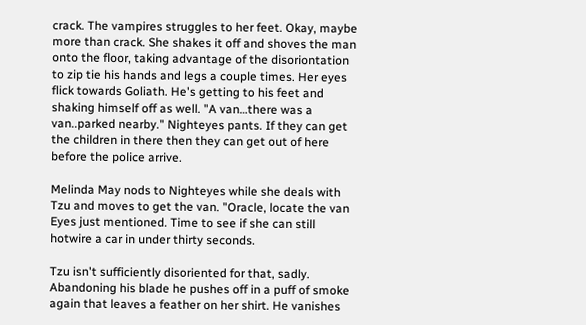crack. The vampires struggles to her feet. Okay, maybe more than crack. She shakes it off and shoves the man onto the floor, taking advantage of the disoriontation to zip tie his hands and legs a couple times. Her eyes flick towards Goliath. He's getting to his feet and shaking himself off as well. "A van…there was a van..parked nearby." Nighteyes pants. If they can get the children in there then they can get out of here before the police arrive.

Melinda May nods to Nighteyes while she deals with Tzu and moves to get the van. "Oracle, locate the van Eyes just mentioned. Time to see if she can still hotwire a car in under thirty seconds.

Tzu isn't sufficiently disoriented for that, sadly. Abandoning his blade he pushes off in a puff of smoke again that leaves a feather on her shirt. He vanishes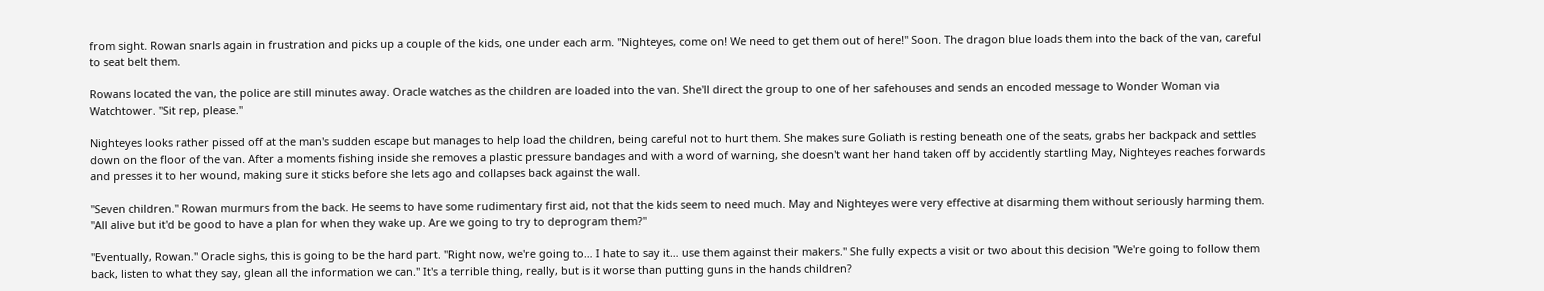from sight. Rowan snarls again in frustration and picks up a couple of the kids, one under each arm. "Nighteyes, come on! We need to get them out of here!" Soon. The dragon blue loads them into the back of the van, careful to seat belt them.

Rowans located the van, the police are still minutes away. Oracle watches as the children are loaded into the van. She'll direct the group to one of her safehouses and sends an encoded message to Wonder Woman via Watchtower. "Sit rep, please."

Nighteyes looks rather pissed off at the man's sudden escape but manages to help load the children, being careful not to hurt them. She makes sure Goliath is resting beneath one of the seats, grabs her backpack and settles down on the floor of the van. After a moments fishing inside she removes a plastic pressure bandages and with a word of warning, she doesn't want her hand taken off by accidently startling May, Nighteyes reaches forwards and presses it to her wound, making sure it sticks before she lets ago and collapses back against the wall.

"Seven children." Rowan murmurs from the back. He seems to have some rudimentary first aid, not that the kids seem to need much. May and Nighteyes were very effective at disarming them without seriously harming them. "All alive but it'd be good to have a plan for when they wake up. Are we going to try to deprogram them?"

"Eventually, Rowan." Oracle sighs, this is going to be the hard part. "Right now, we're going to… I hate to say it… use them against their makers." She fully expects a visit or two about this decision "We're going to follow them back, listen to what they say, glean all the information we can." It's a terrible thing, really, but is it worse than putting guns in the hands children?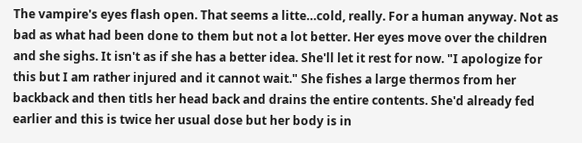The vampire's eyes flash open. That seems a litte…cold, really. For a human anyway. Not as bad as what had been done to them but not a lot better. Her eyes move over the children and she sighs. It isn't as if she has a better idea. She'll let it rest for now. "I apologize for this but I am rather injured and it cannot wait." She fishes a large thermos from her backback and then titls her head back and drains the entire contents. She'd already fed earlier and this is twice her usual dose but her body is in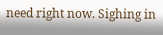need right now. Sighing in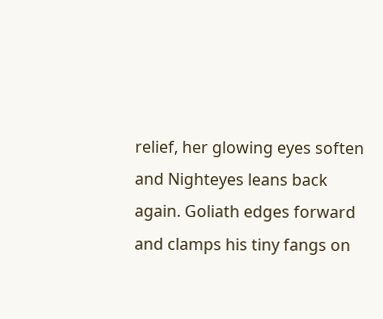relief, her glowing eyes soften and Nighteyes leans back again. Goliath edges forward and clamps his tiny fangs on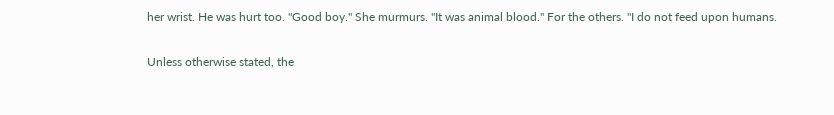her wrist. He was hurt too. "Good boy." She murmurs. "It was animal blood." For the others. "I do not feed upon humans.

Unless otherwise stated, the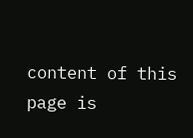content of this page is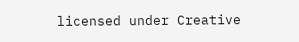licensed under Creative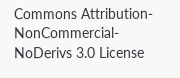Commons Attribution-NonCommercial-NoDerivs 3.0 License